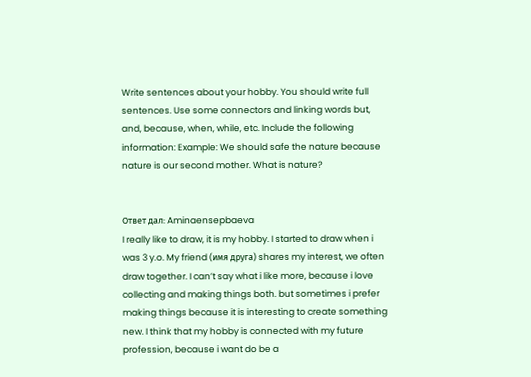Write sentences about your hobby. You should write full sentences. Use some connectors and linking words but, and, because, when, while, etc. Include the following information: Example: We should safe the nature because nature is our second mother. What is nature?


Ответ дал: Aminaensepbaeva
I really like to draw, it is my hobby. I started to draw when i was 3 y.o. My friend (имя друга) shares my interest, we often draw together. I can’t say what i like more, because i love collecting and making things both. but sometimes i prefer making things because it is interesting to create something new. I think that my hobby is connected with my future profession, because i want do be a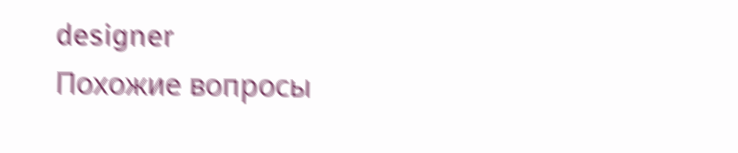designer
Похожие вопросы